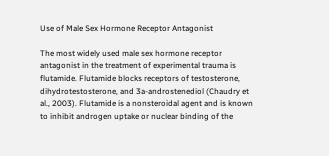Use of Male Sex Hormone Receptor Antagonist

The most widely used male sex hormone receptor antagonist in the treatment of experimental trauma is flutamide. Flutamide blocks receptors of testosterone, dihydrotestosterone, and 3a-androstenediol (Chaudry et al., 2003). Flutamide is a nonsteroidal agent and is known to inhibit androgen uptake or nuclear binding of the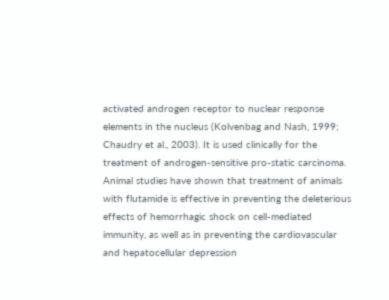activated androgen receptor to nuclear response elements in the nucleus (Kolvenbag and Nash, 1999; Chaudry et al., 2003). It is used clinically for the treatment of androgen-sensitive pro-static carcinoma. Animal studies have shown that treatment of animals with flutamide is effective in preventing the deleterious effects of hemorrhagic shock on cell-mediated immunity, as well as in preventing the cardiovascular and hepatocellular depression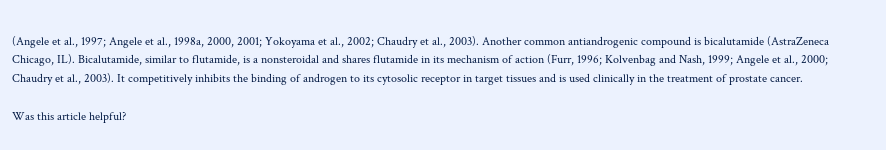(Angele et al., 1997; Angele et al., 1998a, 2000, 2001; Yokoyama et al., 2002; Chaudry et al., 2003). Another common antiandrogenic compound is bicalutamide (AstraZeneca Chicago, IL). Bicalutamide, similar to flutamide, is a nonsteroidal and shares flutamide in its mechanism of action (Furr, 1996; Kolvenbag and Nash, 1999; Angele et al., 2000; Chaudry et al., 2003). It competitively inhibits the binding of androgen to its cytosolic receptor in target tissues and is used clinically in the treatment of prostate cancer.

Was this article helpful?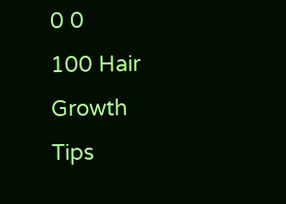0 0
100 Hair Growth Tips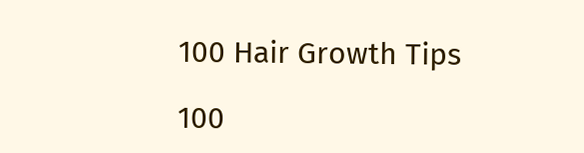100 Hair Growth Tips

100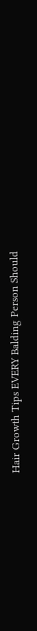Hair Growth Tips EVERY Balding Person Should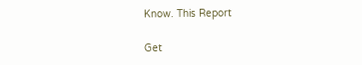Know. This Report

Get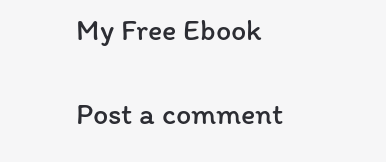My Free Ebook

Post a comment